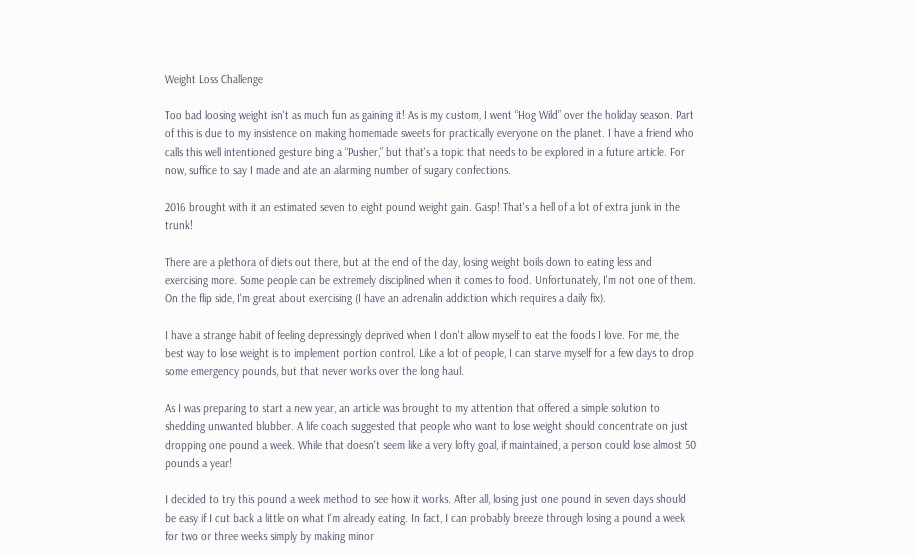Weight Loss Challenge

Too bad loosing weight isn't as much fun as gaining it! As is my custom, I went “Hog Wild” over the holiday season. Part of this is due to my insistence on making homemade sweets for practically everyone on the planet. I have a friend who calls this well intentioned gesture bing a “Pusher,” but that's a topic that needs to be explored in a future article. For now, suffice to say I made and ate an alarming number of sugary confections.

2016 brought with it an estimated seven to eight pound weight gain. Gasp! That's a hell of a lot of extra junk in the trunk!

There are a plethora of diets out there, but at the end of the day, losing weight boils down to eating less and exercising more. Some people can be extremely disciplined when it comes to food. Unfortunately, I'm not one of them. On the flip side, I'm great about exercising (I have an adrenalin addiction which requires a daily fix).

I have a strange habit of feeling depressingly deprived when I don't allow myself to eat the foods I love. For me, the best way to lose weight is to implement portion control. Like a lot of people, I can starve myself for a few days to drop some emergency pounds, but that never works over the long haul.

As I was preparing to start a new year, an article was brought to my attention that offered a simple solution to shedding unwanted blubber. A life coach suggested that people who want to lose weight should concentrate on just dropping one pound a week. While that doesn't seem like a very lofty goal, if maintained, a person could lose almost 50 pounds a year!

I decided to try this pound a week method to see how it works. After all, losing just one pound in seven days should be easy if I cut back a little on what I'm already eating. In fact, I can probably breeze through losing a pound a week for two or three weeks simply by making minor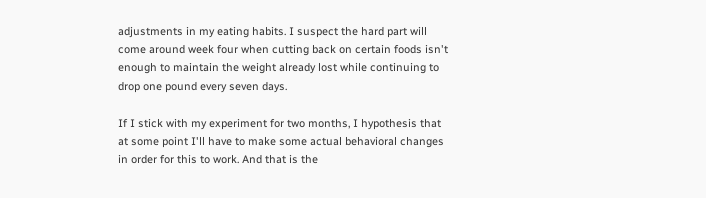adjustments in my eating habits. I suspect the hard part will come around week four when cutting back on certain foods isn't enough to maintain the weight already lost while continuing to drop one pound every seven days.

If I stick with my experiment for two months, I hypothesis that at some point I'll have to make some actual behavioral changes in order for this to work. And that is the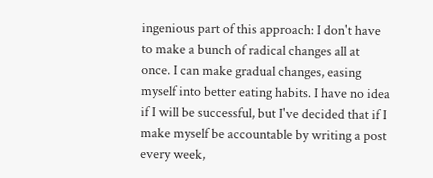ingenious part of this approach: I don't have to make a bunch of radical changes all at once. I can make gradual changes, easing myself into better eating habits. I have no idea if I will be successful, but I've decided that if I make myself be accountable by writing a post every week,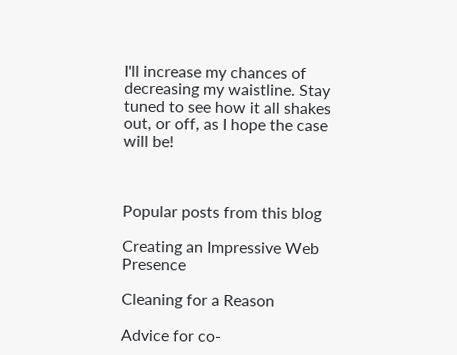I'll increase my chances of decreasing my waistline. Stay tuned to see how it all shakes out, or off, as I hope the case will be!



Popular posts from this blog

Creating an Impressive Web Presence

Cleaning for a Reason

Advice for co-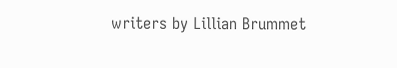writers by Lillian Brummet